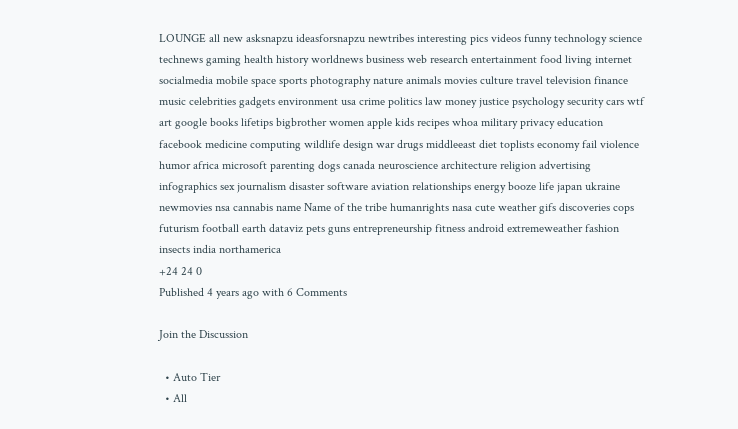LOUNGE all new asksnapzu ideasforsnapzu newtribes interesting pics videos funny technology science technews gaming health history worldnews business web research entertainment food living internet socialmedia mobile space sports photography nature animals movies culture travel television finance music celebrities gadgets environment usa crime politics law money justice psychology security cars wtf art google books lifetips bigbrother women apple kids recipes whoa military privacy education facebook medicine computing wildlife design war drugs middleeast diet toplists economy fail violence humor africa microsoft parenting dogs canada neuroscience architecture religion advertising infographics sex journalism disaster software aviation relationships energy booze life japan ukraine newmovies nsa cannabis name Name of the tribe humanrights nasa cute weather gifs discoveries cops futurism football earth dataviz pets guns entrepreneurship fitness android extremeweather fashion insects india northamerica
+24 24 0
Published 4 years ago with 6 Comments

Join the Discussion

  • Auto Tier
  • All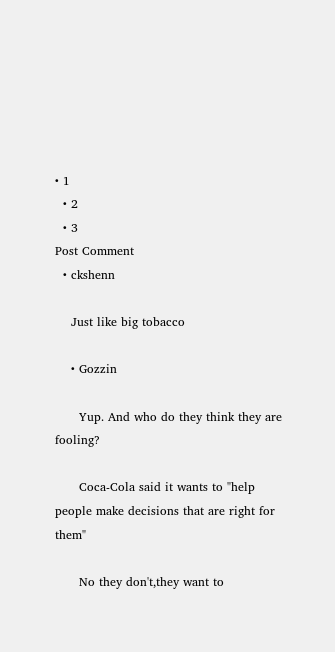• 1
  • 2
  • 3
Post Comment
  • ckshenn

    Just like big tobacco

    • Gozzin

      Yup. And who do they think they are fooling?

      Coca-Cola said it wants to "help people make decisions that are right for them"

      No they don't,they want to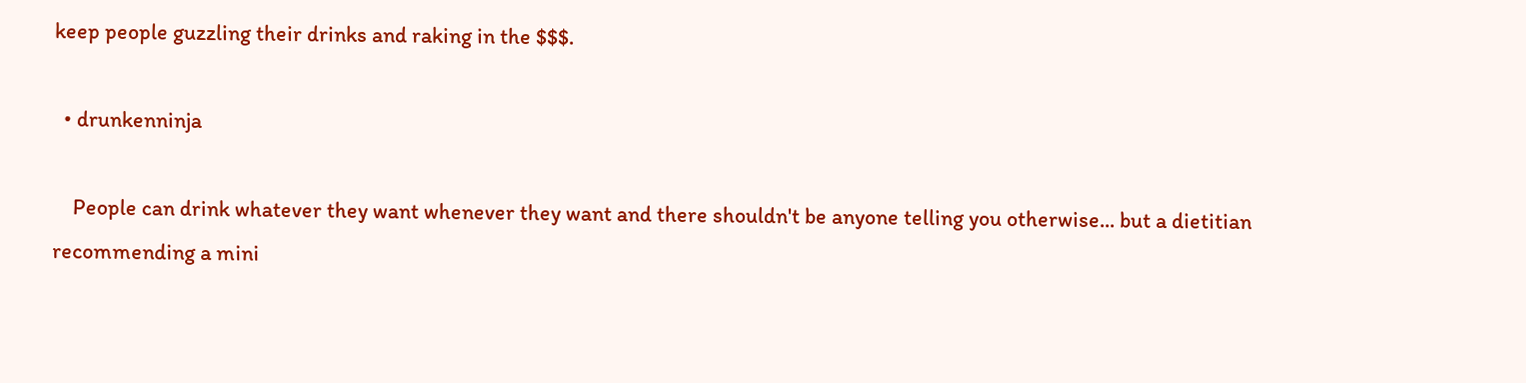keep people guzzling their drinks and raking in the $$$.

  • drunkenninja

    People can drink whatever they want whenever they want and there shouldn't be anyone telling you otherwise... but a dietitian recommending a mini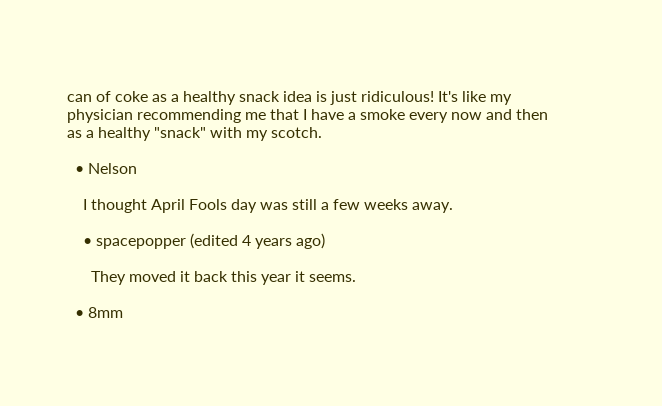can of coke as a healthy snack idea is just ridiculous! It's like my physician recommending me that I have a smoke every now and then as a healthy "snack" with my scotch.

  • Nelson

    I thought April Fools day was still a few weeks away.

    • spacepopper (edited 4 years ago)

      They moved it back this year it seems.

  • 8mm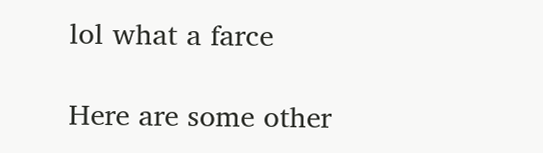lol what a farce

Here are some other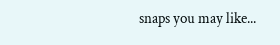snaps you may like...